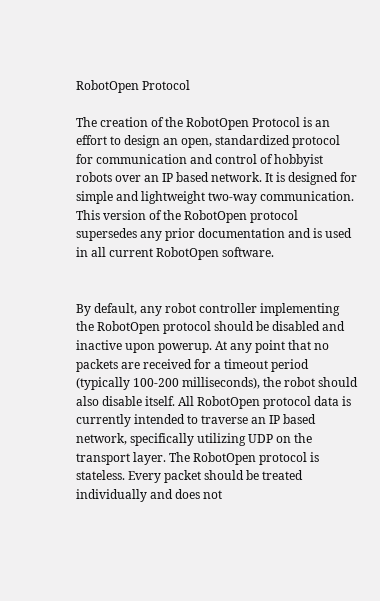RobotOpen Protocol

The creation of the RobotOpen Protocol is an effort to design an open, standardized protocol for communication and control of hobbyist robots over an IP based network. It is designed for simple and lightweight two-way communication. This version of the RobotOpen protocol supersedes any prior documentation and is used in all current RobotOpen software.


By default, any robot controller implementing the RobotOpen protocol should be disabled and inactive upon powerup. At any point that no packets are received for a timeout period (typically 100-200 milliseconds), the robot should also disable itself. All RobotOpen protocol data is currently intended to traverse an IP based network, specifically utilizing UDP on the transport layer. The RobotOpen protocol is stateless. Every packet should be treated individually and does not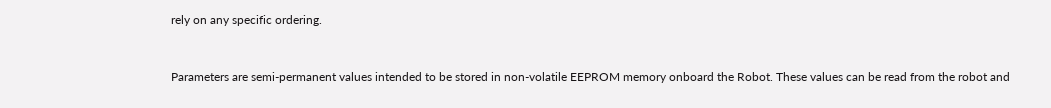rely on any specific ordering.


Parameters are semi-permanent values intended to be stored in non-volatile EEPROM memory onboard the Robot. These values can be read from the robot and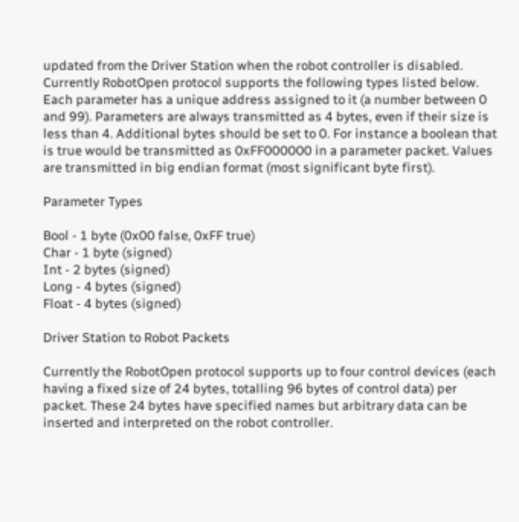updated from the Driver Station when the robot controller is disabled. Currently RobotOpen protocol supports the following types listed below. Each parameter has a unique address assigned to it (a number between 0 and 99). Parameters are always transmitted as 4 bytes, even if their size is less than 4. Additional bytes should be set to 0. For instance a boolean that is true would be transmitted as 0xFF000000 in a parameter packet. Values are transmitted in big endian format (most significant byte first).

Parameter Types

Bool - 1 byte (0x00 false, 0xFF true)
Char - 1 byte (signed)
Int - 2 bytes (signed)
Long - 4 bytes (signed)
Float - 4 bytes (signed)

Driver Station to Robot Packets

Currently the RobotOpen protocol supports up to four control devices (each having a fixed size of 24 bytes, totalling 96 bytes of control data) per packet. These 24 bytes have specified names but arbitrary data can be inserted and interpreted on the robot controller.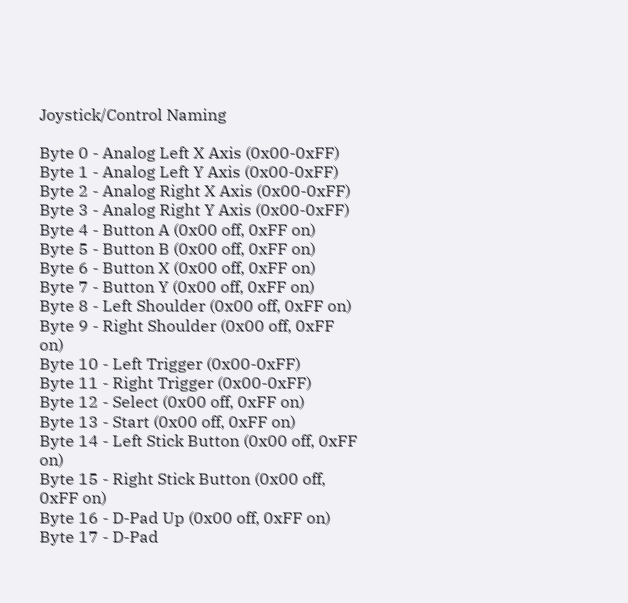Joystick/Control Naming

Byte 0 - Analog Left X Axis (0x00-0xFF)
Byte 1 - Analog Left Y Axis (0x00-0xFF)
Byte 2 - Analog Right X Axis (0x00-0xFF)
Byte 3 - Analog Right Y Axis (0x00-0xFF)
Byte 4 - Button A (0x00 off, 0xFF on)
Byte 5 - Button B (0x00 off, 0xFF on)
Byte 6 - Button X (0x00 off, 0xFF on)
Byte 7 - Button Y (0x00 off, 0xFF on)
Byte 8 - Left Shoulder (0x00 off, 0xFF on)
Byte 9 - Right Shoulder (0x00 off, 0xFF on)
Byte 10 - Left Trigger (0x00-0xFF)
Byte 11 - Right Trigger (0x00-0xFF)
Byte 12 - Select (0x00 off, 0xFF on)
Byte 13 - Start (0x00 off, 0xFF on)
Byte 14 - Left Stick Button (0x00 off, 0xFF on)
Byte 15 - Right Stick Button (0x00 off, 0xFF on)
Byte 16 - D-Pad Up (0x00 off, 0xFF on)
Byte 17 - D-Pad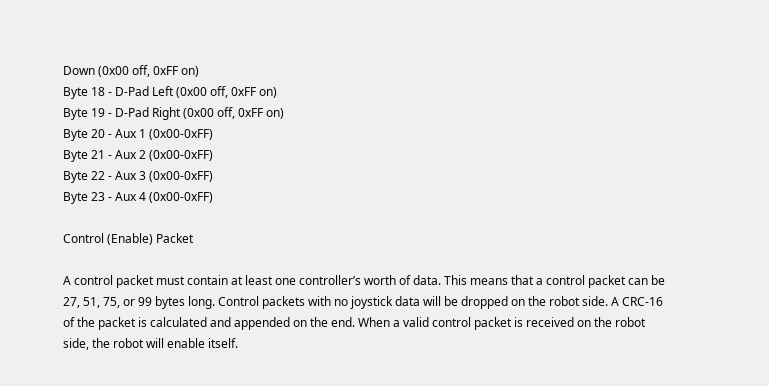Down (0x00 off, 0xFF on)
Byte 18 - D-Pad Left (0x00 off, 0xFF on)
Byte 19 - D-Pad Right (0x00 off, 0xFF on)
Byte 20 - Aux 1 (0x00-0xFF)
Byte 21 - Aux 2 (0x00-0xFF)
Byte 22 - Aux 3 (0x00-0xFF)
Byte 23 - Aux 4 (0x00-0xFF)

Control (Enable) Packet

A control packet must contain at least one controller’s worth of data. This means that a control packet can be 27, 51, 75, or 99 bytes long. Control packets with no joystick data will be dropped on the robot side. A CRC-16 of the packet is calculated and appended on the end. When a valid control packet is received on the robot side, the robot will enable itself.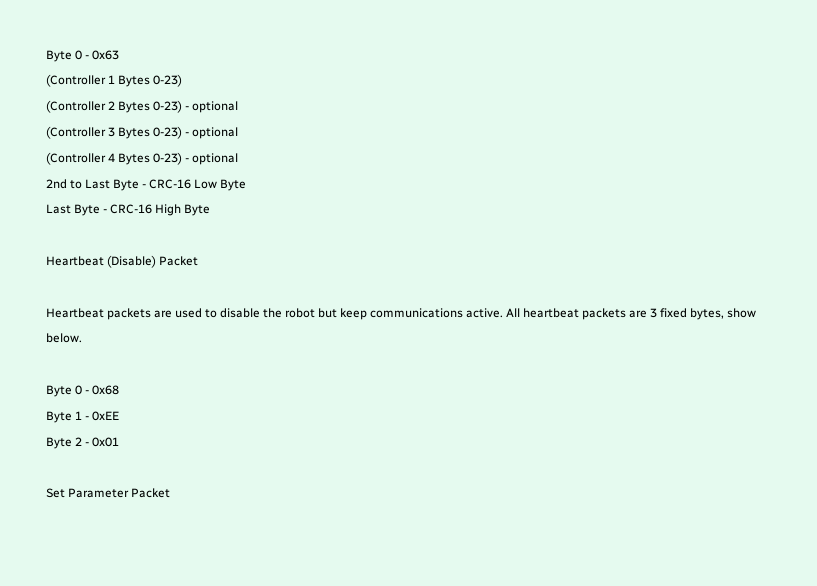Byte 0 - 0x63
(Controller 1 Bytes 0-23)
(Controller 2 Bytes 0-23) - optional
(Controller 3 Bytes 0-23) - optional
(Controller 4 Bytes 0-23) - optional
2nd to Last Byte - CRC-16 Low Byte
Last Byte - CRC-16 High Byte

Heartbeat (Disable) Packet

Heartbeat packets are used to disable the robot but keep communications active. All heartbeat packets are 3 fixed bytes, show below.

Byte 0 - 0x68
Byte 1 - 0xEE
Byte 2 - 0x01

Set Parameter Packet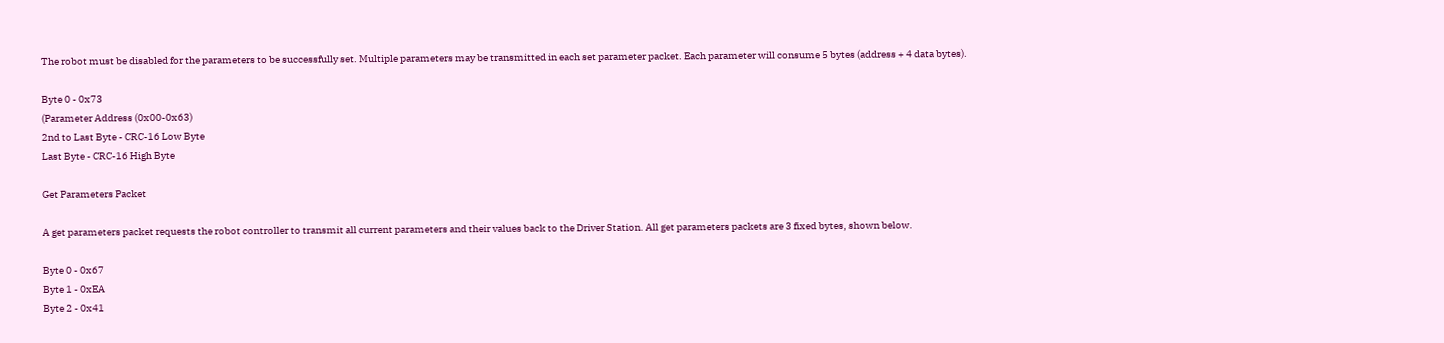The robot must be disabled for the parameters to be successfully set. Multiple parameters may be transmitted in each set parameter packet. Each parameter will consume 5 bytes (address + 4 data bytes).

Byte 0 - 0x73
(Parameter Address (0x00-0x63)
2nd to Last Byte - CRC-16 Low Byte
Last Byte - CRC-16 High Byte

Get Parameters Packet

A get parameters packet requests the robot controller to transmit all current parameters and their values back to the Driver Station. All get parameters packets are 3 fixed bytes, shown below.

Byte 0 - 0x67
Byte 1 - 0xEA
Byte 2 - 0x41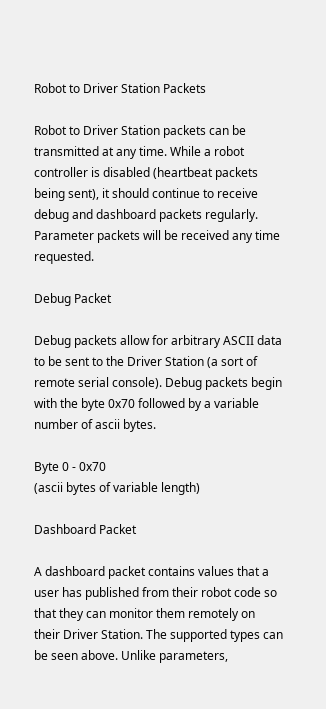Robot to Driver Station Packets

Robot to Driver Station packets can be transmitted at any time. While a robot controller is disabled (heartbeat packets being sent), it should continue to receive debug and dashboard packets regularly. Parameter packets will be received any time requested.

Debug Packet

Debug packets allow for arbitrary ASCII data to be sent to the Driver Station (a sort of remote serial console). Debug packets begin with the byte 0x70 followed by a variable number of ascii bytes.

Byte 0 - 0x70
(ascii bytes of variable length)

Dashboard Packet

A dashboard packet contains values that a user has published from their robot code so that they can monitor them remotely on their Driver Station. The supported types can be seen above. Unlike parameters,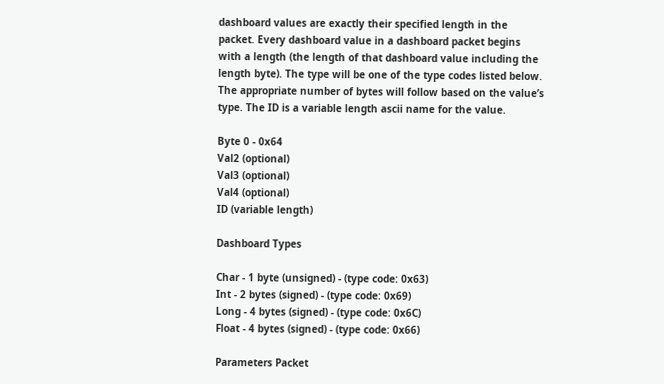dashboard values are exactly their specified length in the packet. Every dashboard value in a dashboard packet begins with a length (the length of that dashboard value including the length byte). The type will be one of the type codes listed below. The appropriate number of bytes will follow based on the value’s type. The ID is a variable length ascii name for the value.

Byte 0 - 0x64
Val2 (optional)
Val3 (optional)
Val4 (optional)
ID (variable length)

Dashboard Types

Char - 1 byte (unsigned) - (type code: 0x63)
Int - 2 bytes (signed) - (type code: 0x69)
Long - 4 bytes (signed) - (type code: 0x6C)
Float - 4 bytes (signed) - (type code: 0x66)

Parameters Packet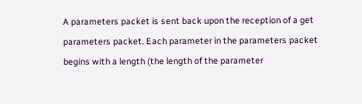A parameters packet is sent back upon the reception of a get parameters packet. Each parameter in the parameters packet begins with a length (the length of the parameter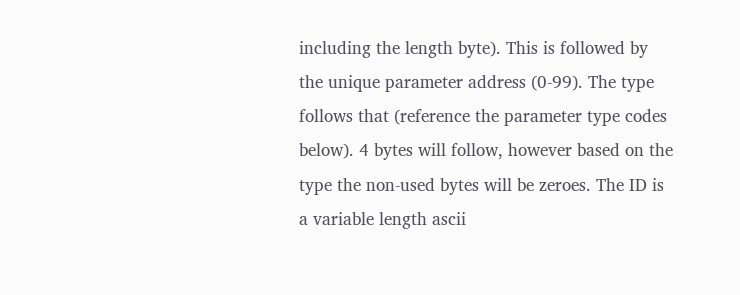including the length byte). This is followed by the unique parameter address (0-99). The type follows that (reference the parameter type codes below). 4 bytes will follow, however based on the type the non-used bytes will be zeroes. The ID is a variable length ascii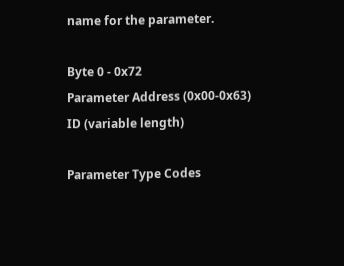name for the parameter.

Byte 0 - 0x72
Parameter Address (0x00-0x63)
ID (variable length)

Parameter Type Codes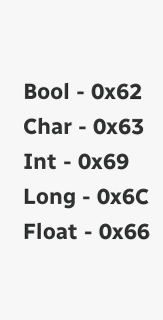Bool - 0x62
Char - 0x63
Int - 0x69
Long - 0x6C
Float - 0x66